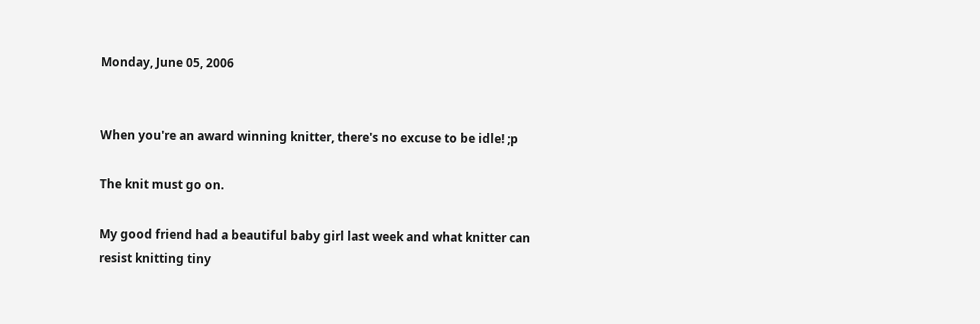Monday, June 05, 2006


When you're an award winning knitter, there's no excuse to be idle! ;p

The knit must go on.

My good friend had a beautiful baby girl last week and what knitter can resist knitting tiny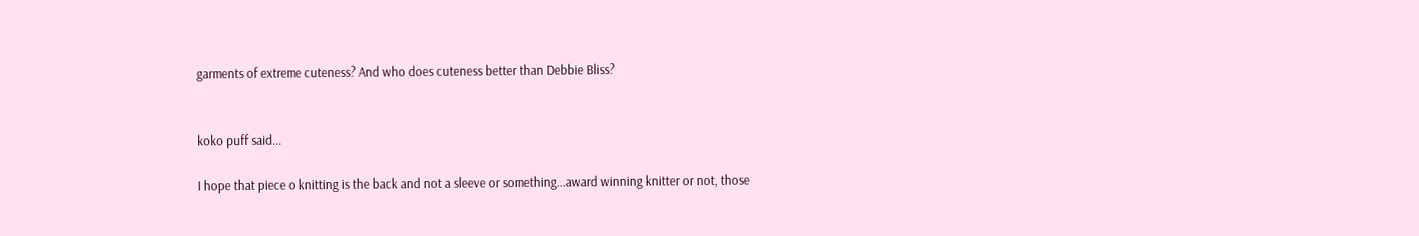garments of extreme cuteness? And who does cuteness better than Debbie Bliss?


koko puff said...

I hope that piece o knitting is the back and not a sleeve or something...award winning knitter or not, those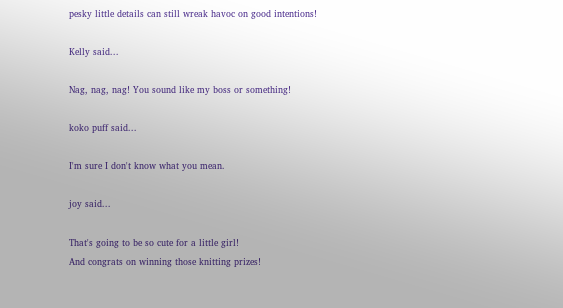pesky little details can still wreak havoc on good intentions!

Kelly said...

Nag, nag, nag! You sound like my boss or something!

koko puff said...

I'm sure I don't know what you mean.

joy said...

That's going to be so cute for a little girl!
And congrats on winning those knitting prizes!